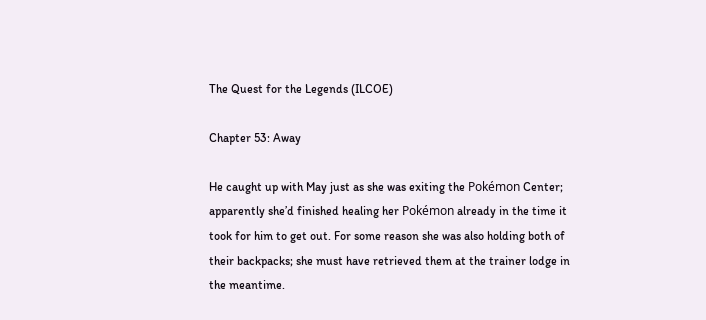The Quest for the Legends (ILCOE)

Chapter 53: Away

He caught up with May just as she was exiting the Pokémon Center; apparently she’d finished healing her Pokémon already in the time it took for him to get out. For some reason she was also holding both of their backpacks; she must have retrieved them at the trainer lodge in the meantime.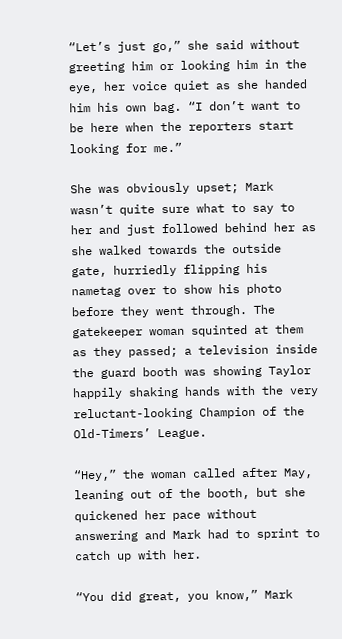“Let’s just go,” she said without greeting him or looking him in the eye, her voice quiet as she handed him his own bag. “I don’t want to be here when the reporters start looking for me.”

She was obviously upset; Mark wasn’t quite sure what to say to her and just followed behind her as she walked towards the outside gate, hurriedly flipping his nametag over to show his photo before they went through. The gatekeeper woman squinted at them as they passed; a television inside the guard booth was showing Taylor happily shaking hands with the very reluctant-looking Champion of the Old-Timers’ League.

“Hey,” the woman called after May, leaning out of the booth, but she quickened her pace without answering and Mark had to sprint to catch up with her.

“You did great, you know,” Mark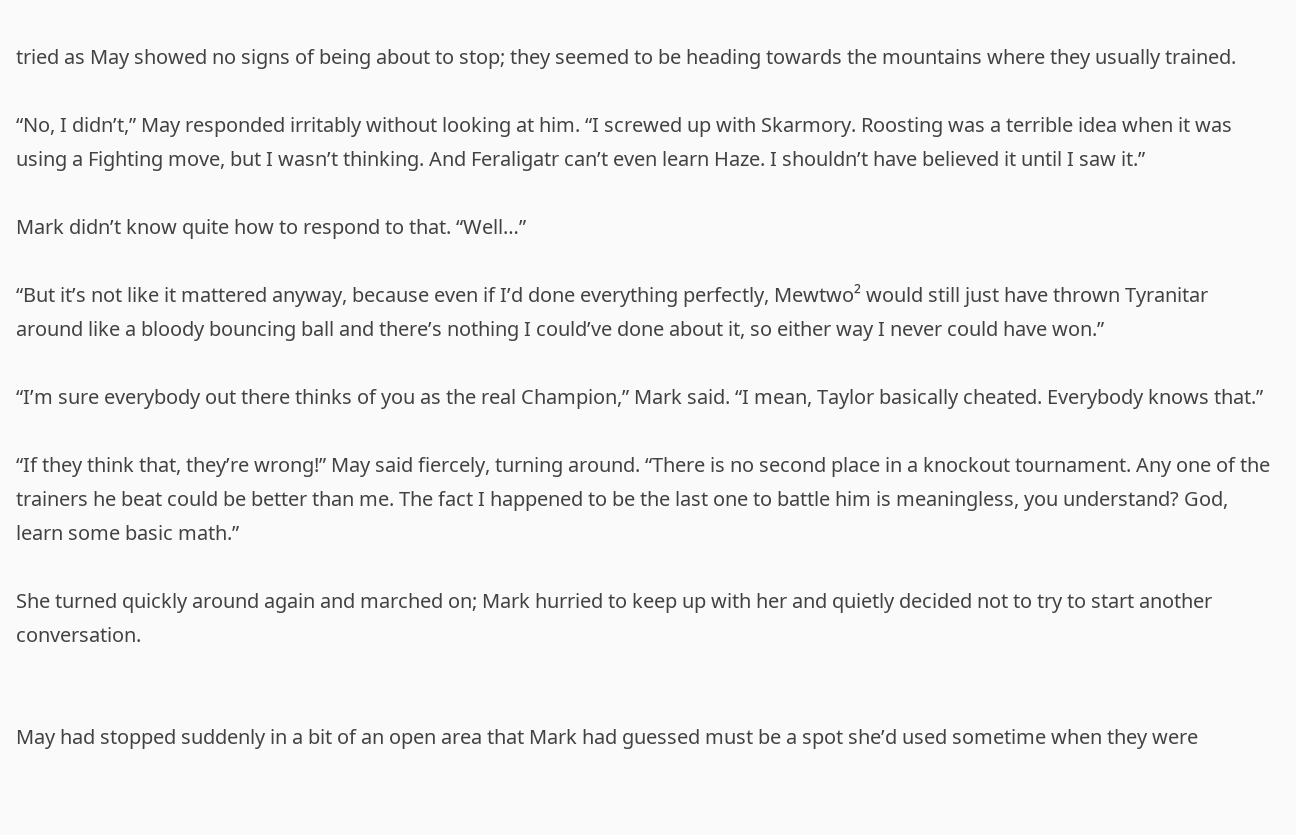tried as May showed no signs of being about to stop; they seemed to be heading towards the mountains where they usually trained.

“No, I didn’t,” May responded irritably without looking at him. “I screwed up with Skarmory. Roosting was a terrible idea when it was using a Fighting move, but I wasn’t thinking. And Feraligatr can’t even learn Haze. I shouldn’t have believed it until I saw it.”

Mark didn’t know quite how to respond to that. “Well…”

“But it’s not like it mattered anyway, because even if I’d done everything perfectly, Mewtwo² would still just have thrown Tyranitar around like a bloody bouncing ball and there’s nothing I could’ve done about it, so either way I never could have won.”

“I’m sure everybody out there thinks of you as the real Champion,” Mark said. “I mean, Taylor basically cheated. Everybody knows that.”

“If they think that, they’re wrong!” May said fiercely, turning around. “There is no second place in a knockout tournament. Any one of the trainers he beat could be better than me. The fact I happened to be the last one to battle him is meaningless, you understand? God, learn some basic math.”

She turned quickly around again and marched on; Mark hurried to keep up with her and quietly decided not to try to start another conversation.


May had stopped suddenly in a bit of an open area that Mark had guessed must be a spot she’d used sometime when they were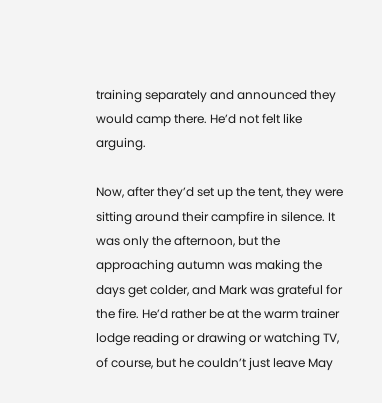training separately and announced they would camp there. He’d not felt like arguing.

Now, after they’d set up the tent, they were sitting around their campfire in silence. It was only the afternoon, but the approaching autumn was making the days get colder, and Mark was grateful for the fire. He’d rather be at the warm trainer lodge reading or drawing or watching TV, of course, but he couldn’t just leave May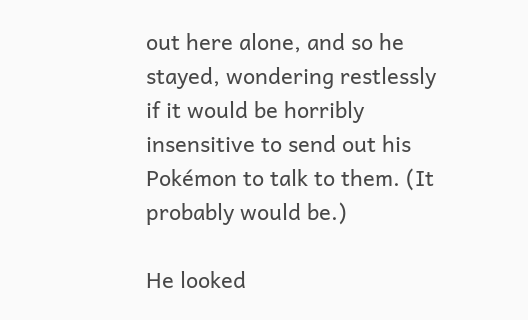out here alone, and so he stayed, wondering restlessly if it would be horribly insensitive to send out his Pokémon to talk to them. (It probably would be.)

He looked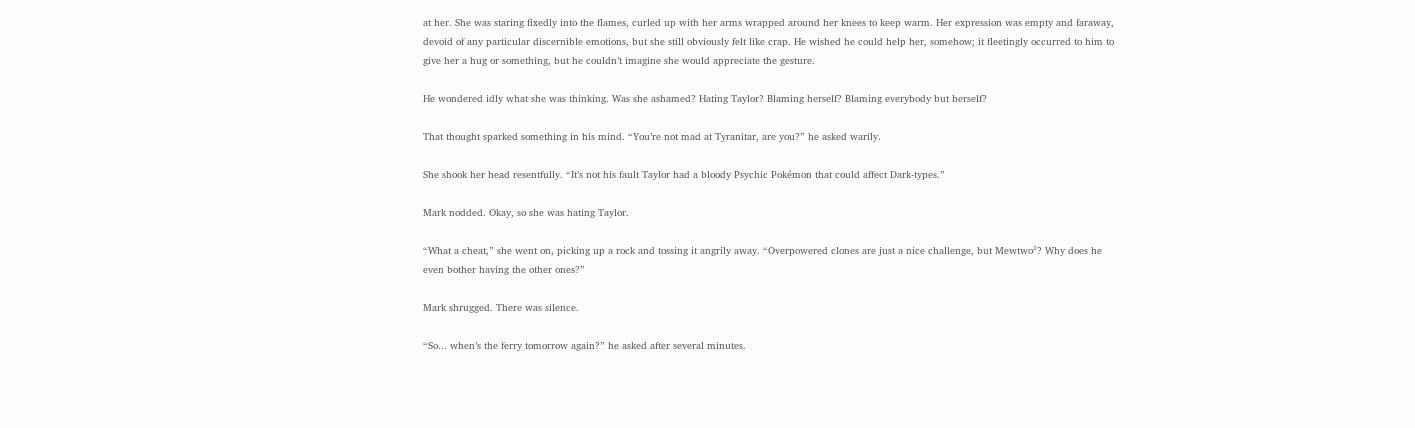at her. She was staring fixedly into the flames, curled up with her arms wrapped around her knees to keep warm. Her expression was empty and faraway, devoid of any particular discernible emotions, but she still obviously felt like crap. He wished he could help her, somehow; it fleetingly occurred to him to give her a hug or something, but he couldn’t imagine she would appreciate the gesture.

He wondered idly what she was thinking. Was she ashamed? Hating Taylor? Blaming herself? Blaming everybody but herself?

That thought sparked something in his mind. “You’re not mad at Tyranitar, are you?” he asked warily.

She shook her head resentfully. “It’s not his fault Taylor had a bloody Psychic Pokémon that could affect Dark-types.”

Mark nodded. Okay, so she was hating Taylor.

“What a cheat,” she went on, picking up a rock and tossing it angrily away. “Overpowered clones are just a nice challenge, but Mewtwo²? Why does he even bother having the other ones?”

Mark shrugged. There was silence.

“So... when’s the ferry tomorrow again?” he asked after several minutes.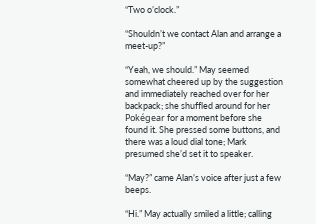“Two o’clock.”

“Shouldn’t we contact Alan and arrange a meet-up?”

“Yeah, we should.” May seemed somewhat cheered up by the suggestion and immediately reached over for her backpack; she shuffled around for her Pokégear for a moment before she found it. She pressed some buttons, and there was a loud dial tone; Mark presumed she’d set it to speaker.

“May?” came Alan’s voice after just a few beeps.

“Hi.” May actually smiled a little; calling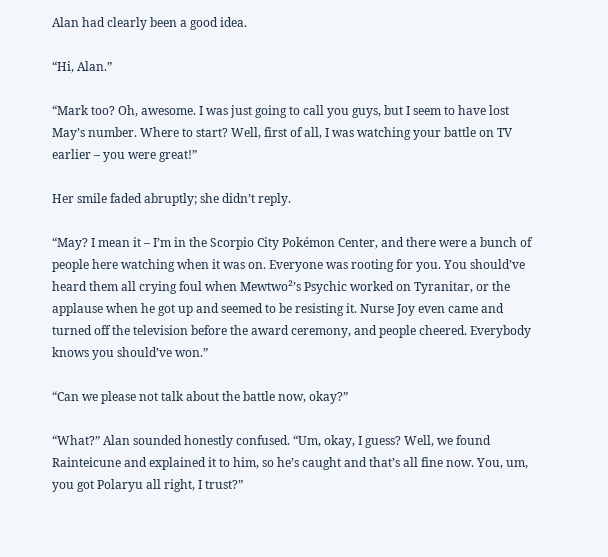Alan had clearly been a good idea.

“Hi, Alan.”

“Mark too? Oh, awesome. I was just going to call you guys, but I seem to have lost May’s number. Where to start? Well, first of all, I was watching your battle on TV earlier – you were great!”

Her smile faded abruptly; she didn’t reply.

“May? I mean it – I’m in the Scorpio City Pokémon Center, and there were a bunch of people here watching when it was on. Everyone was rooting for you. You should’ve heard them all crying foul when Mewtwo²’s Psychic worked on Tyranitar, or the applause when he got up and seemed to be resisting it. Nurse Joy even came and turned off the television before the award ceremony, and people cheered. Everybody knows you should’ve won.”

“Can we please not talk about the battle now, okay?”

“What?” Alan sounded honestly confused. “Um, okay, I guess? Well, we found Rainteicune and explained it to him, so he’s caught and that’s all fine now. You, um, you got Polaryu all right, I trust?”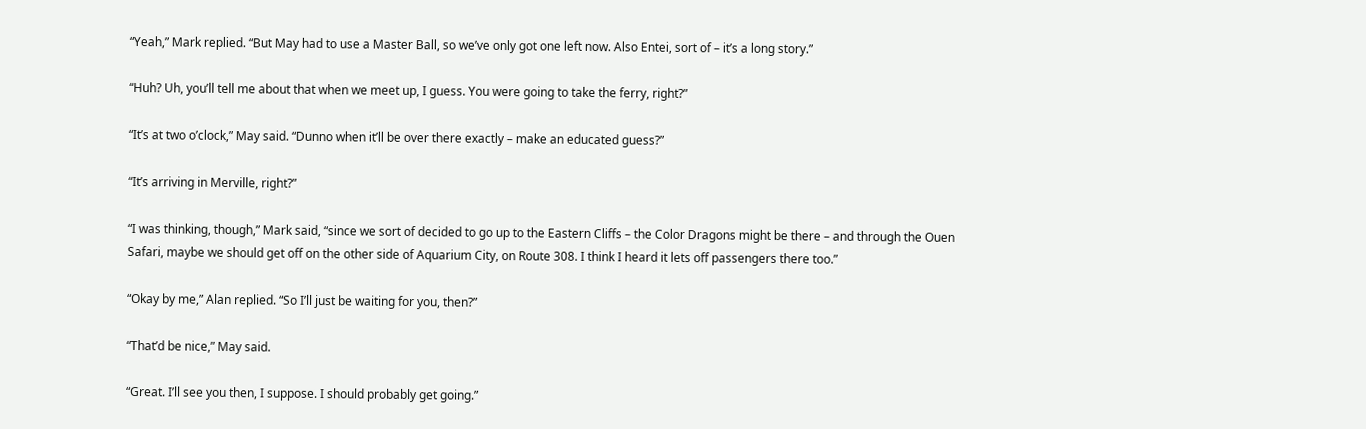“Yeah,” Mark replied. “But May had to use a Master Ball, so we’ve only got one left now. Also Entei, sort of – it’s a long story.”

“Huh? Uh, you’ll tell me about that when we meet up, I guess. You were going to take the ferry, right?”

“It’s at two o’clock,” May said. “Dunno when it’ll be over there exactly – make an educated guess?”

“It’s arriving in Merville, right?”

“I was thinking, though,” Mark said, “since we sort of decided to go up to the Eastern Cliffs – the Color Dragons might be there – and through the Ouen Safari, maybe we should get off on the other side of Aquarium City, on Route 308. I think I heard it lets off passengers there too.”

“Okay by me,” Alan replied. “So I’ll just be waiting for you, then?”

“That’d be nice,” May said.

“Great. I’ll see you then, I suppose. I should probably get going.”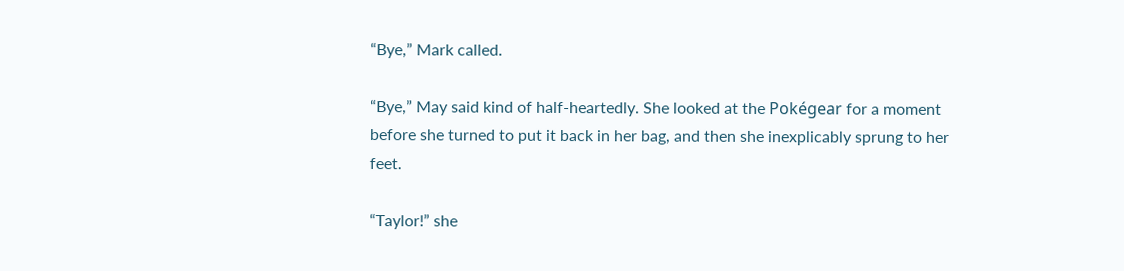“Bye,” Mark called.

“Bye,” May said kind of half-heartedly. She looked at the Pokégear for a moment before she turned to put it back in her bag, and then she inexplicably sprung to her feet.

“Taylor!” she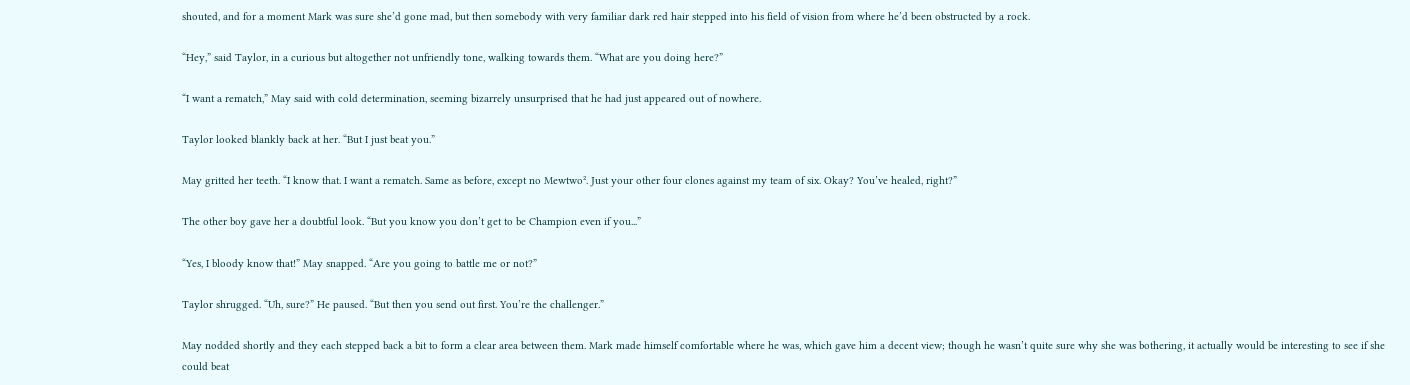shouted, and for a moment Mark was sure she’d gone mad, but then somebody with very familiar dark red hair stepped into his field of vision from where he’d been obstructed by a rock.

“Hey,” said Taylor, in a curious but altogether not unfriendly tone, walking towards them. “What are you doing here?”

“I want a rematch,” May said with cold determination, seeming bizarrely unsurprised that he had just appeared out of nowhere.

Taylor looked blankly back at her. “But I just beat you.”

May gritted her teeth. “I know that. I want a rematch. Same as before, except no Mewtwo². Just your other four clones against my team of six. Okay? You’ve healed, right?”

The other boy gave her a doubtful look. “But you know you don’t get to be Champion even if you...”

“Yes, I bloody know that!” May snapped. “Are you going to battle me or not?”

Taylor shrugged. “Uh, sure?” He paused. “But then you send out first. You’re the challenger.”

May nodded shortly and they each stepped back a bit to form a clear area between them. Mark made himself comfortable where he was, which gave him a decent view; though he wasn’t quite sure why she was bothering, it actually would be interesting to see if she could beat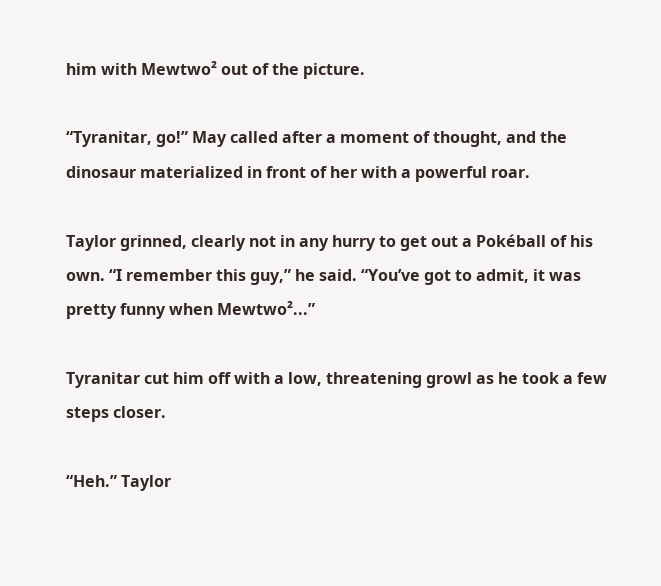him with Mewtwo² out of the picture.

“Tyranitar, go!” May called after a moment of thought, and the dinosaur materialized in front of her with a powerful roar.

Taylor grinned, clearly not in any hurry to get out a Pokéball of his own. “I remember this guy,” he said. “You’ve got to admit, it was pretty funny when Mewtwo²...”

Tyranitar cut him off with a low, threatening growl as he took a few steps closer.

“Heh.” Taylor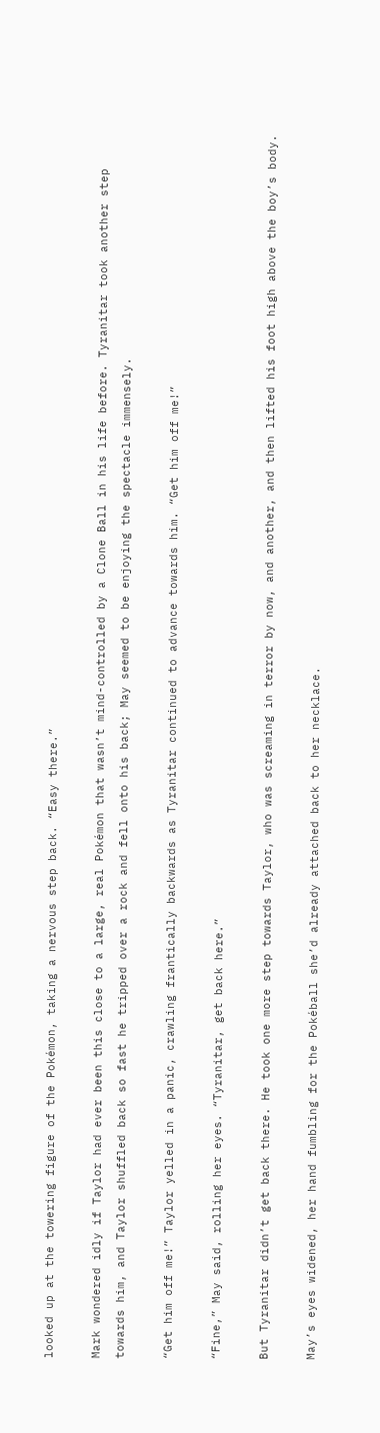looked up at the towering figure of the Pokémon, taking a nervous step back. “Easy there.”

Mark wondered idly if Taylor had ever been this close to a large, real Pokémon that wasn’t mind-controlled by a Clone Ball in his life before. Tyranitar took another step towards him, and Taylor shuffled back so fast he tripped over a rock and fell onto his back; May seemed to be enjoying the spectacle immensely.

“Get him off me!” Taylor yelled in a panic, crawling frantically backwards as Tyranitar continued to advance towards him. “Get him off me!”

“Fine,” May said, rolling her eyes. “Tyranitar, get back here.”

But Tyranitar didn’t get back there. He took one more step towards Taylor, who was screaming in terror by now, and another, and then lifted his foot high above the boy’s body.

May’s eyes widened, her hand fumbling for the Pokéball she’d already attached back to her necklace.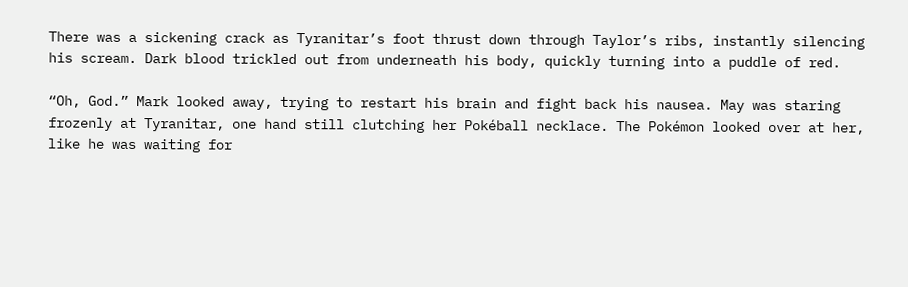There was a sickening crack as Tyranitar’s foot thrust down through Taylor’s ribs, instantly silencing his scream. Dark blood trickled out from underneath his body, quickly turning into a puddle of red.

“Oh, God.” Mark looked away, trying to restart his brain and fight back his nausea. May was staring frozenly at Tyranitar, one hand still clutching her Pokéball necklace. The Pokémon looked over at her, like he was waiting for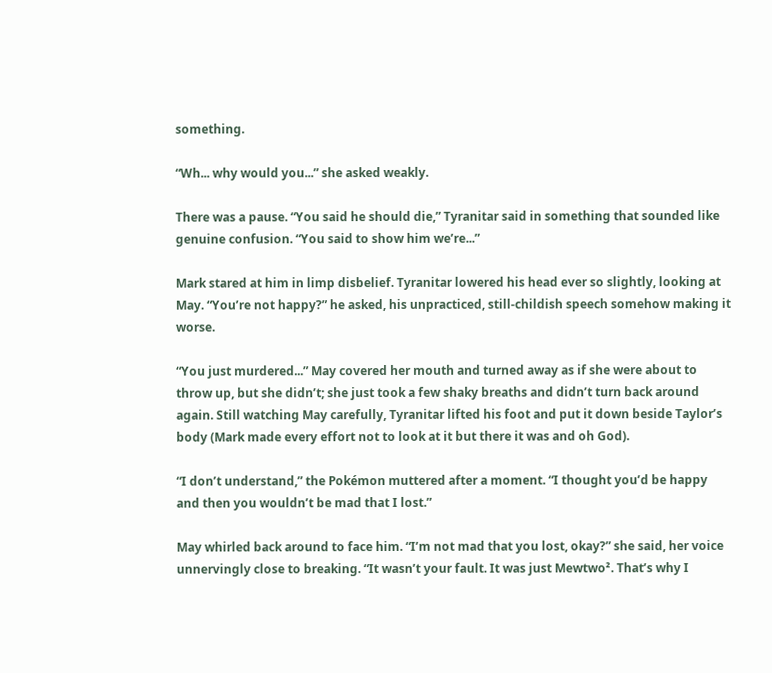something.

“Wh... why would you...” she asked weakly.

There was a pause. “You said he should die,” Tyranitar said in something that sounded like genuine confusion. “You said to show him we’re...”

Mark stared at him in limp disbelief. Tyranitar lowered his head ever so slightly, looking at May. “You’re not happy?” he asked, his unpracticed, still-childish speech somehow making it worse.

“You just murdered...” May covered her mouth and turned away as if she were about to throw up, but she didn’t; she just took a few shaky breaths and didn’t turn back around again. Still watching May carefully, Tyranitar lifted his foot and put it down beside Taylor’s body (Mark made every effort not to look at it but there it was and oh God).

“I don’t understand,” the Pokémon muttered after a moment. “I thought you’d be happy and then you wouldn’t be mad that I lost.”

May whirled back around to face him. “I’m not mad that you lost, okay?” she said, her voice unnervingly close to breaking. “It wasn’t your fault. It was just Mewtwo². That’s why I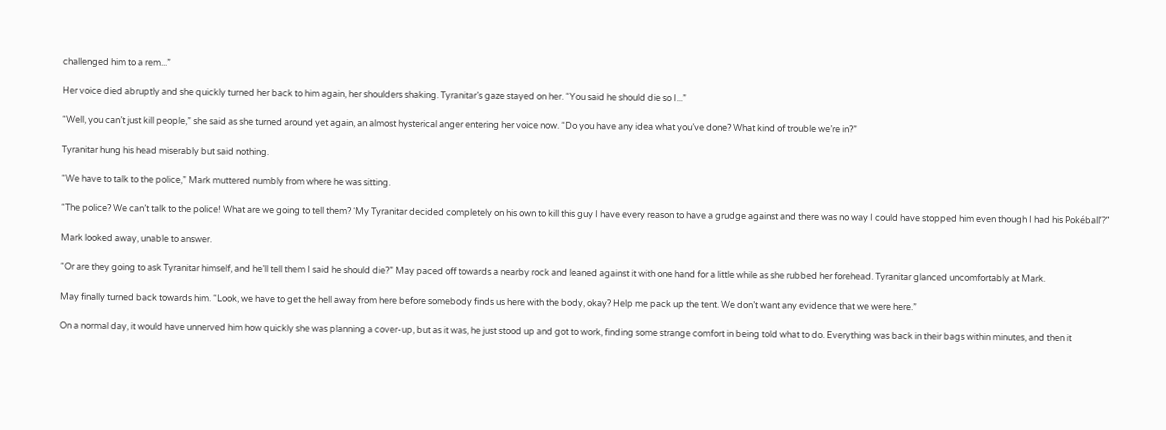challenged him to a rem...”

Her voice died abruptly and she quickly turned her back to him again, her shoulders shaking. Tyranitar’s gaze stayed on her. “You said he should die so I...”

“Well, you can’t just kill people,” she said as she turned around yet again, an almost hysterical anger entering her voice now. “Do you have any idea what you’ve done? What kind of trouble we’re in?”

Tyranitar hung his head miserably but said nothing.

“We have to talk to the police,” Mark muttered numbly from where he was sitting.

“The police? We can’t talk to the police! What are we going to tell them? ‘My Tyranitar decided completely on his own to kill this guy I have every reason to have a grudge against and there was no way I could have stopped him even though I had his Pokéball’?”

Mark looked away, unable to answer.

“Or are they going to ask Tyranitar himself, and he’ll tell them I said he should die?” May paced off towards a nearby rock and leaned against it with one hand for a little while as she rubbed her forehead. Tyranitar glanced uncomfortably at Mark.

May finally turned back towards him. “Look, we have to get the hell away from here before somebody finds us here with the body, okay? Help me pack up the tent. We don’t want any evidence that we were here.”

On a normal day, it would have unnerved him how quickly she was planning a cover-up, but as it was, he just stood up and got to work, finding some strange comfort in being told what to do. Everything was back in their bags within minutes, and then it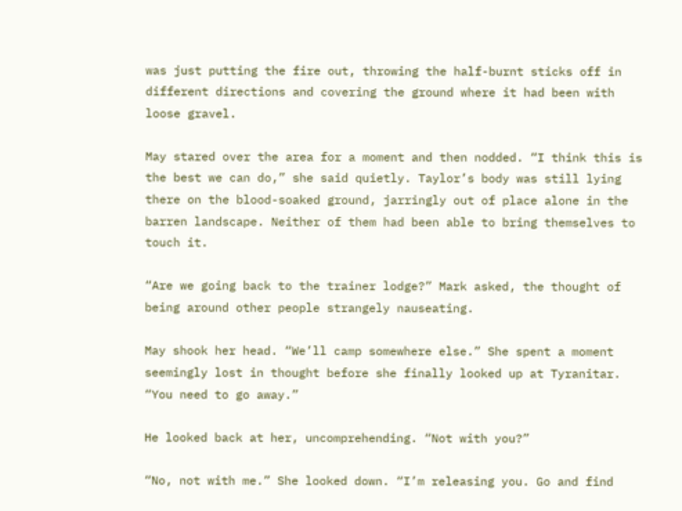was just putting the fire out, throwing the half-burnt sticks off in different directions and covering the ground where it had been with loose gravel.

May stared over the area for a moment and then nodded. “I think this is the best we can do,” she said quietly. Taylor’s body was still lying there on the blood-soaked ground, jarringly out of place alone in the barren landscape. Neither of them had been able to bring themselves to touch it.

“Are we going back to the trainer lodge?” Mark asked, the thought of being around other people strangely nauseating.

May shook her head. “We’ll camp somewhere else.” She spent a moment seemingly lost in thought before she finally looked up at Tyranitar. “You need to go away.”

He looked back at her, uncomprehending. “Not with you?”

“No, not with me.” She looked down. “I’m releasing you. Go and find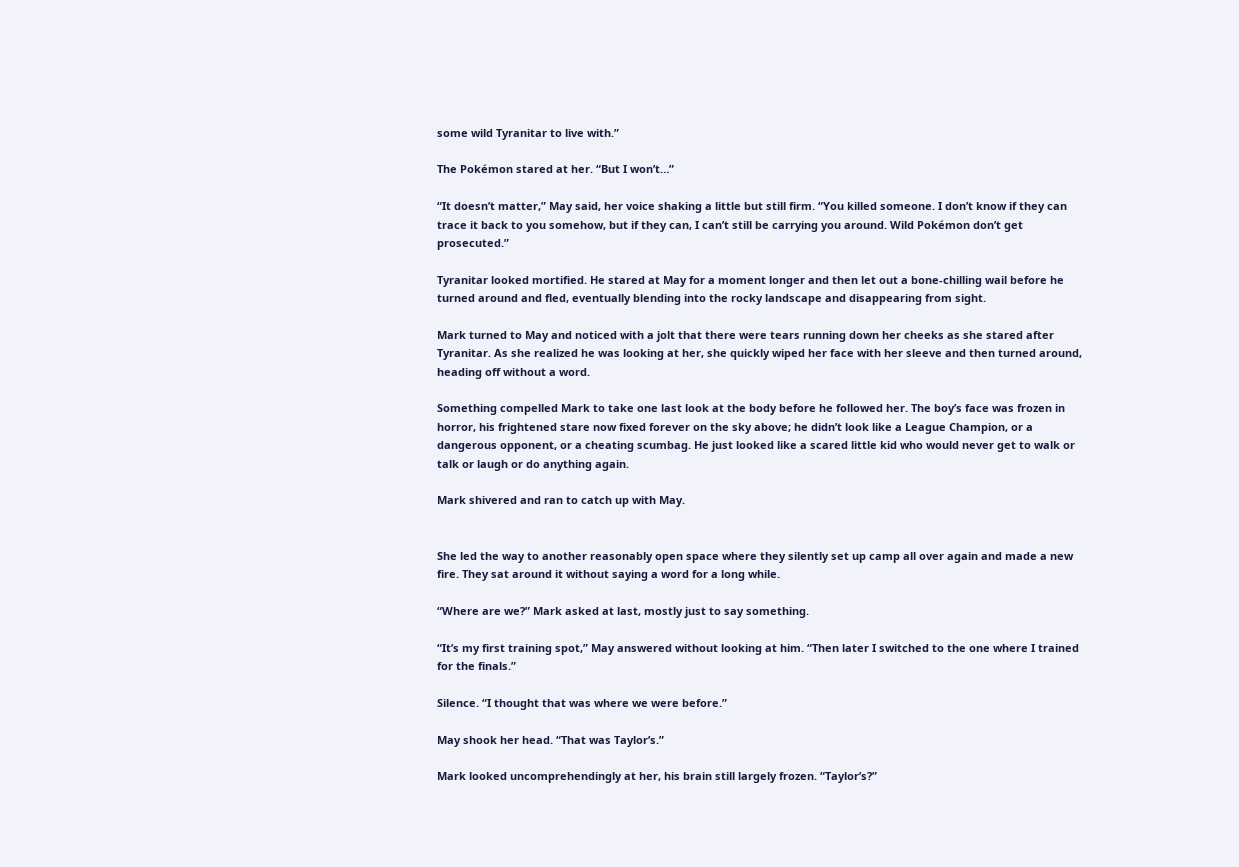some wild Tyranitar to live with.”

The Pokémon stared at her. “But I won’t…”

“It doesn’t matter,” May said, her voice shaking a little but still firm. “You killed someone. I don’t know if they can trace it back to you somehow, but if they can, I can’t still be carrying you around. Wild Pokémon don’t get prosecuted.”

Tyranitar looked mortified. He stared at May for a moment longer and then let out a bone-chilling wail before he turned around and fled, eventually blending into the rocky landscape and disappearing from sight.

Mark turned to May and noticed with a jolt that there were tears running down her cheeks as she stared after Tyranitar. As she realized he was looking at her, she quickly wiped her face with her sleeve and then turned around, heading off without a word.

Something compelled Mark to take one last look at the body before he followed her. The boy’s face was frozen in horror, his frightened stare now fixed forever on the sky above; he didn’t look like a League Champion, or a dangerous opponent, or a cheating scumbag. He just looked like a scared little kid who would never get to walk or talk or laugh or do anything again.

Mark shivered and ran to catch up with May.


She led the way to another reasonably open space where they silently set up camp all over again and made a new fire. They sat around it without saying a word for a long while.

“Where are we?” Mark asked at last, mostly just to say something.

“It’s my first training spot,” May answered without looking at him. “Then later I switched to the one where I trained for the finals.”

Silence. “I thought that was where we were before.”

May shook her head. “That was Taylor’s.”

Mark looked uncomprehendingly at her, his brain still largely frozen. “Taylor’s?”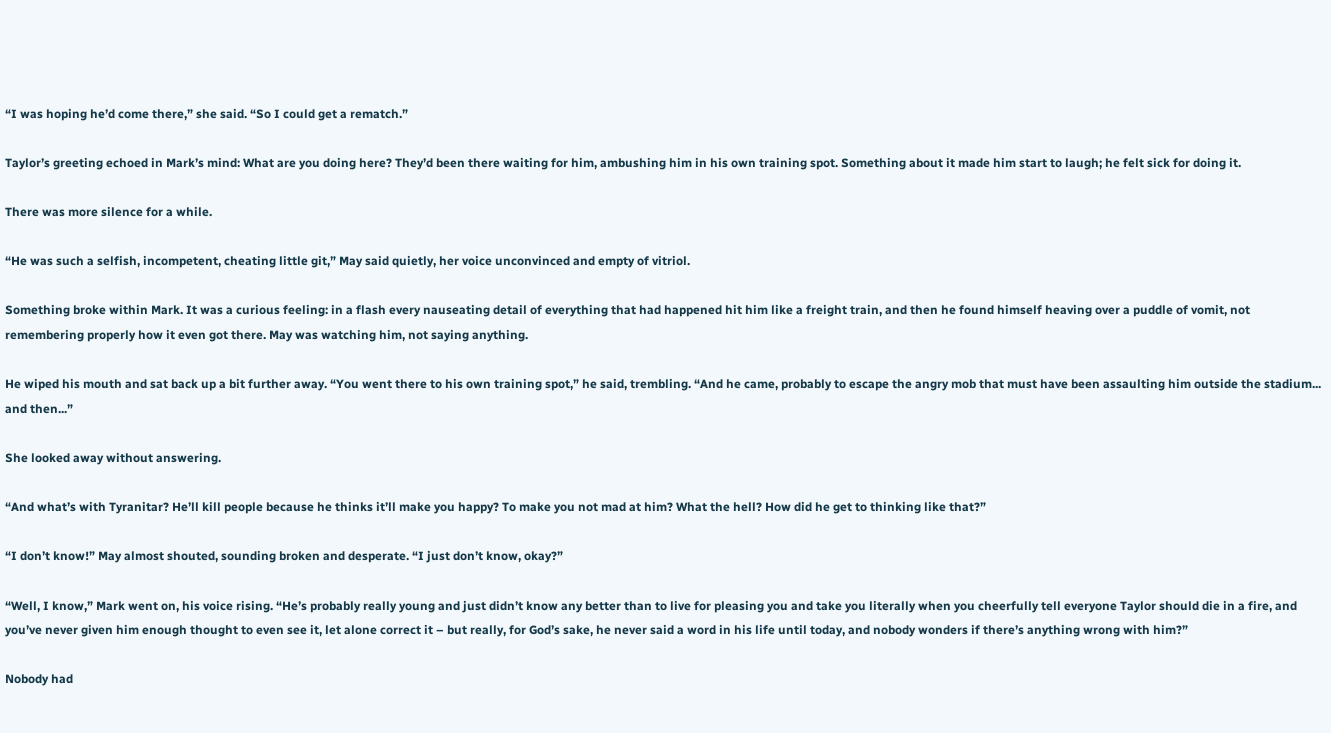“I was hoping he’d come there,” she said. “So I could get a rematch.”

Taylor’s greeting echoed in Mark’s mind: What are you doing here? They’d been there waiting for him, ambushing him in his own training spot. Something about it made him start to laugh; he felt sick for doing it.

There was more silence for a while.

“He was such a selfish, incompetent, cheating little git,” May said quietly, her voice unconvinced and empty of vitriol.

Something broke within Mark. It was a curious feeling: in a flash every nauseating detail of everything that had happened hit him like a freight train, and then he found himself heaving over a puddle of vomit, not remembering properly how it even got there. May was watching him, not saying anything.

He wiped his mouth and sat back up a bit further away. “You went there to his own training spot,” he said, trembling. “And he came, probably to escape the angry mob that must have been assaulting him outside the stadium... and then...”

She looked away without answering.

“And what’s with Tyranitar? He’ll kill people because he thinks it’ll make you happy? To make you not mad at him? What the hell? How did he get to thinking like that?”

“I don’t know!” May almost shouted, sounding broken and desperate. “I just don’t know, okay?”

“Well, I know,” Mark went on, his voice rising. “He’s probably really young and just didn’t know any better than to live for pleasing you and take you literally when you cheerfully tell everyone Taylor should die in a fire, and you’ve never given him enough thought to even see it, let alone correct it – but really, for God’s sake, he never said a word in his life until today, and nobody wonders if there’s anything wrong with him?”

Nobody had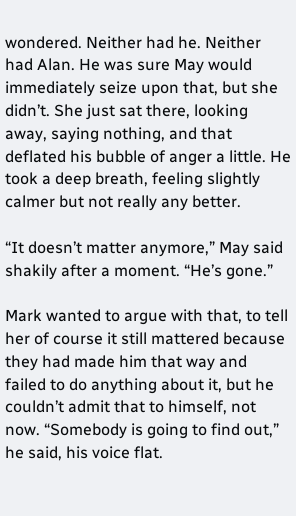wondered. Neither had he. Neither had Alan. He was sure May would immediately seize upon that, but she didn’t. She just sat there, looking away, saying nothing, and that deflated his bubble of anger a little. He took a deep breath, feeling slightly calmer but not really any better.

“It doesn’t matter anymore,” May said shakily after a moment. “He’s gone.”

Mark wanted to argue with that, to tell her of course it still mattered because they had made him that way and failed to do anything about it, but he couldn’t admit that to himself, not now. “Somebody is going to find out,” he said, his voice flat.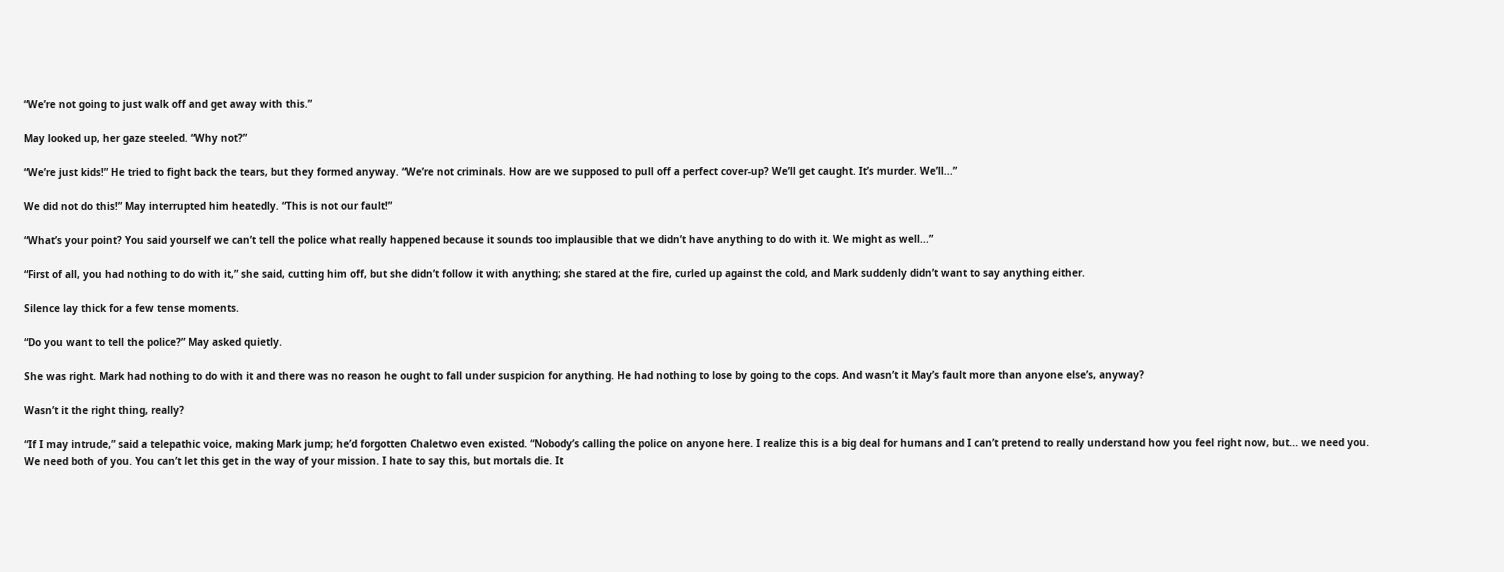“We’re not going to just walk off and get away with this.”

May looked up, her gaze steeled. “Why not?”

“We’re just kids!” He tried to fight back the tears, but they formed anyway. “We’re not criminals. How are we supposed to pull off a perfect cover-up? We’ll get caught. It’s murder. We’ll...”

We did not do this!” May interrupted him heatedly. “This is not our fault!”

“What’s your point? You said yourself we can’t tell the police what really happened because it sounds too implausible that we didn’t have anything to do with it. We might as well...”

“First of all, you had nothing to do with it,” she said, cutting him off, but she didn’t follow it with anything; she stared at the fire, curled up against the cold, and Mark suddenly didn’t want to say anything either.

Silence lay thick for a few tense moments.

“Do you want to tell the police?” May asked quietly.

She was right. Mark had nothing to do with it and there was no reason he ought to fall under suspicion for anything. He had nothing to lose by going to the cops. And wasn’t it May’s fault more than anyone else’s, anyway?

Wasn’t it the right thing, really?

“If I may intrude,” said a telepathic voice, making Mark jump; he’d forgotten Chaletwo even existed. “Nobody’s calling the police on anyone here. I realize this is a big deal for humans and I can’t pretend to really understand how you feel right now, but... we need you. We need both of you. You can’t let this get in the way of your mission. I hate to say this, but mortals die. It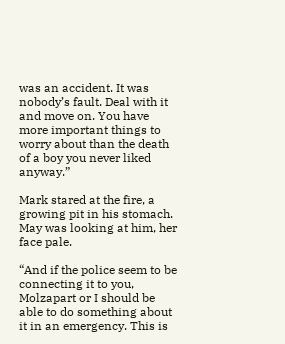was an accident. It was nobody’s fault. Deal with it and move on. You have more important things to worry about than the death of a boy you never liked anyway.”

Mark stared at the fire, a growing pit in his stomach. May was looking at him, her face pale.

“And if the police seem to be connecting it to you, Molzapart or I should be able to do something about it in an emergency. This is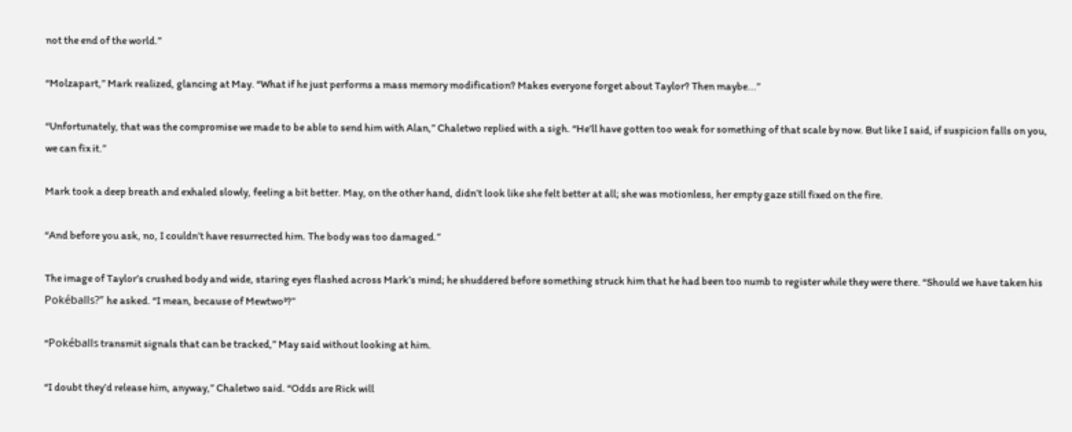not the end of the world.”

“Molzapart,” Mark realized, glancing at May. “What if he just performs a mass memory modification? Makes everyone forget about Taylor? Then maybe...”

“Unfortunately, that was the compromise we made to be able to send him with Alan,” Chaletwo replied with a sigh. “He’ll have gotten too weak for something of that scale by now. But like I said, if suspicion falls on you, we can fix it.”

Mark took a deep breath and exhaled slowly, feeling a bit better. May, on the other hand, didn’t look like she felt better at all; she was motionless, her empty gaze still fixed on the fire.

“And before you ask, no, I couldn’t have resurrected him. The body was too damaged.”

The image of Taylor’s crushed body and wide, staring eyes flashed across Mark’s mind; he shuddered before something struck him that he had been too numb to register while they were there. “Should we have taken his Pokéballs?” he asked. “I mean, because of Mewtwo²?”

“Pokéballs transmit signals that can be tracked,” May said without looking at him.

“I doubt they’d release him, anyway,” Chaletwo said. “Odds are Rick will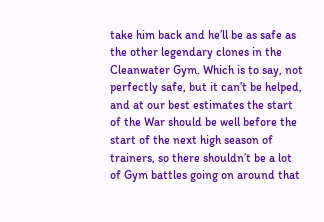take him back and he’ll be as safe as the other legendary clones in the Cleanwater Gym. Which is to say, not perfectly safe, but it can’t be helped, and at our best estimates the start of the War should be well before the start of the next high season of trainers, so there shouldn’t be a lot of Gym battles going on around that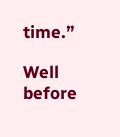time.”

Well before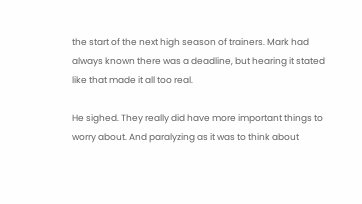the start of the next high season of trainers. Mark had always known there was a deadline, but hearing it stated like that made it all too real.

He sighed. They really did have more important things to worry about. And paralyzing as it was to think about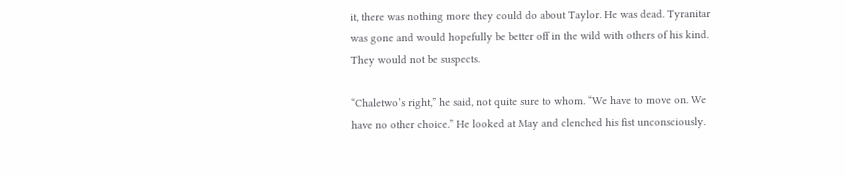it, there was nothing more they could do about Taylor. He was dead. Tyranitar was gone and would hopefully be better off in the wild with others of his kind. They would not be suspects.

“Chaletwo’s right,” he said, not quite sure to whom. “We have to move on. We have no other choice.” He looked at May and clenched his fist unconsciously.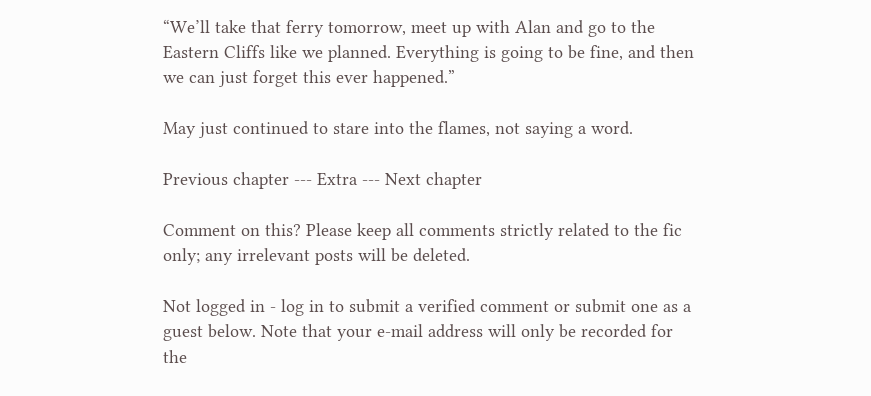“We’ll take that ferry tomorrow, meet up with Alan and go to the Eastern Cliffs like we planned. Everything is going to be fine, and then we can just forget this ever happened.”

May just continued to stare into the flames, not saying a word.

Previous chapter --- Extra --- Next chapter

Comment on this? Please keep all comments strictly related to the fic only; any irrelevant posts will be deleted.

Not logged in - log in to submit a verified comment or submit one as a guest below. Note that your e-mail address will only be recorded for the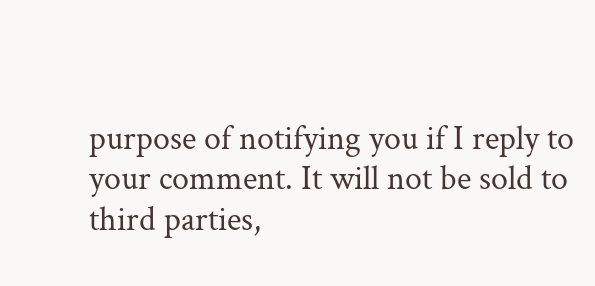purpose of notifying you if I reply to your comment. It will not be sold to third parties,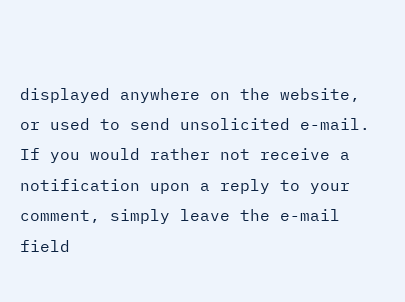displayed anywhere on the website, or used to send unsolicited e-mail. If you would rather not receive a notification upon a reply to your comment, simply leave the e-mail field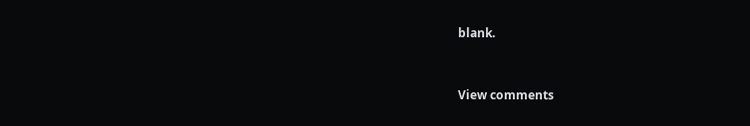blank.



View comments